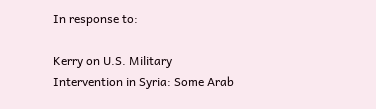In response to:

Kerry on U.S. Military Intervention in Syria: Some Arab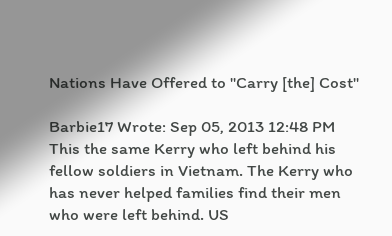Nations Have Offered to "Carry [the] Cost"

Barbie17 Wrote: Sep 05, 2013 12:48 PM
This the same Kerry who left behind his fellow soldiers in Vietnam. The Kerry who has never helped families find their men who were left behind. US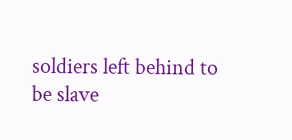soldiers left behind to be slave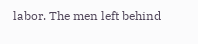labor. The men left behind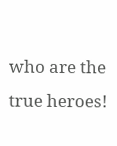who are the true heroes!